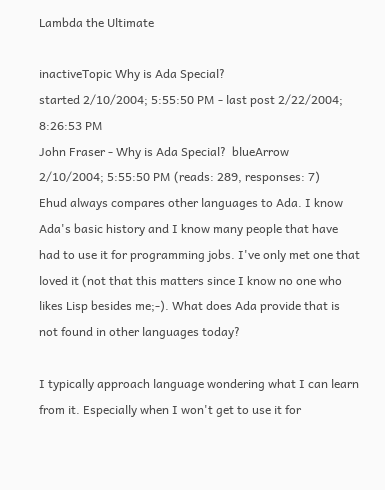Lambda the Ultimate

inactiveTopic Why is Ada Special?
started 2/10/2004; 5:55:50 PM - last post 2/22/2004; 8:26:53 PM
John Fraser - Why is Ada Special?  blueArrow
2/10/2004; 5:55:50 PM (reads: 289, responses: 7)
Ehud always compares other languages to Ada. I know Ada's basic history and I know many people that have had to use it for programming jobs. I've only met one that loved it (not that this matters since I know no one who likes Lisp besides me;-). What does Ada provide that is not found in other languages today?

I typically approach language wondering what I can learn from it. Especially when I won't get to use it for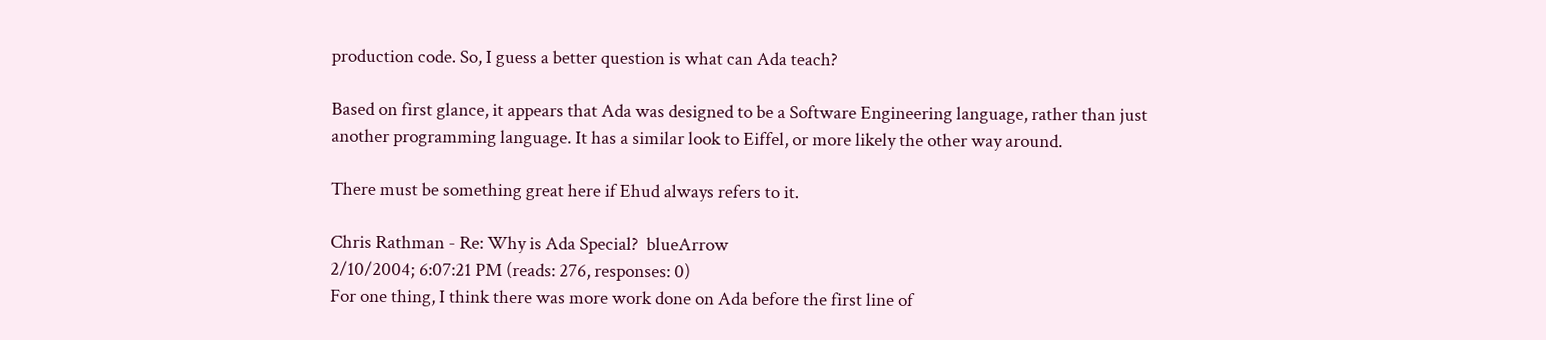production code. So, I guess a better question is what can Ada teach?

Based on first glance, it appears that Ada was designed to be a Software Engineering language, rather than just another programming language. It has a similar look to Eiffel, or more likely the other way around.

There must be something great here if Ehud always refers to it.

Chris Rathman - Re: Why is Ada Special?  blueArrow
2/10/2004; 6:07:21 PM (reads: 276, responses: 0)
For one thing, I think there was more work done on Ada before the first line of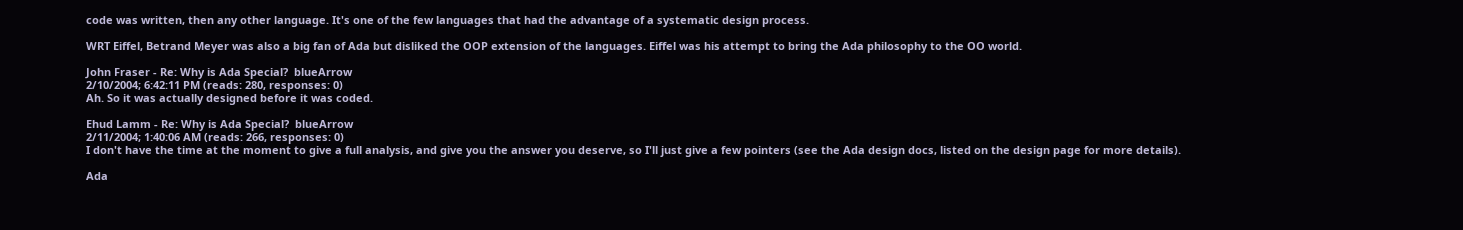code was written, then any other language. It's one of the few languages that had the advantage of a systematic design process.

WRT Eiffel, Betrand Meyer was also a big fan of Ada but disliked the OOP extension of the languages. Eiffel was his attempt to bring the Ada philosophy to the OO world.

John Fraser - Re: Why is Ada Special?  blueArrow
2/10/2004; 6:42:11 PM (reads: 280, responses: 0)
Ah. So it was actually designed before it was coded.

Ehud Lamm - Re: Why is Ada Special?  blueArrow
2/11/2004; 1:40:06 AM (reads: 266, responses: 0)
I don't have the time at the moment to give a full analysis, and give you the answer you deserve, so I'll just give a few pointers (see the Ada design docs, listed on the design page for more details).

Ada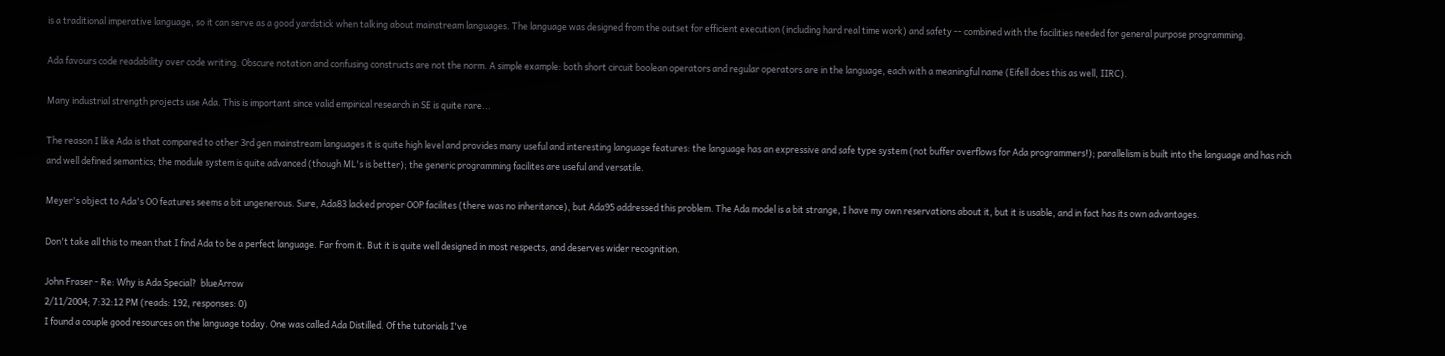is a traditional imperative language, so it can serve as a good yardstick when talking about mainstream languages. The language was designed from the outset for efficient execution (including hard real time work) and safety -- combined with the facilities needed for general purpose programming.

Ada favours code readability over code writing. Obscure notation and confusing constructs are not the norm. A simple example: both short circuit boolean operators and regular operators are in the language, each with a meaningful name (Eifell does this as well, IIRC).

Many industrial strength projects use Ada. This is important since valid empirical research in SE is quite rare...

The reason I like Ada is that compared to other 3rd gen mainstream languages it is quite high level and provides many useful and interesting language features: the language has an expressive and safe type system (not buffer overflows for Ada programmers!); parallelism is built into the language and has rich and well defined semantics; the module system is quite advanced (though ML's is better); the generic programming facilites are useful and versatile.

Meyer's object to Ada's OO features seems a bit ungenerous. Sure, Ada83 lacked proper OOP facilites (there was no inheritance), but Ada95 addressed this problem. The Ada model is a bit strange, I have my own reservations about it, but it is usable, and in fact has its own advantages.

Don't take all this to mean that I find Ada to be a perfect language. Far from it. But it is quite well designed in most respects, and deserves wider recognition.

John Fraser - Re: Why is Ada Special?  blueArrow
2/11/2004; 7:32:12 PM (reads: 192, responses: 0)
I found a couple good resources on the language today. One was called Ada Distilled. Of the tutorials I've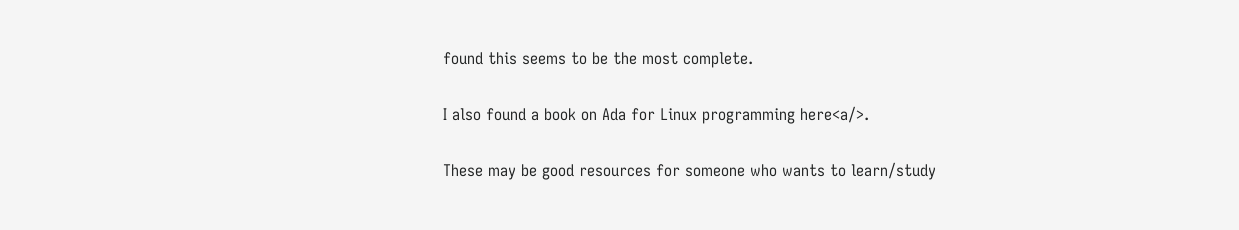found this seems to be the most complete.

I also found a book on Ada for Linux programming here<a/>.

These may be good resources for someone who wants to learn/study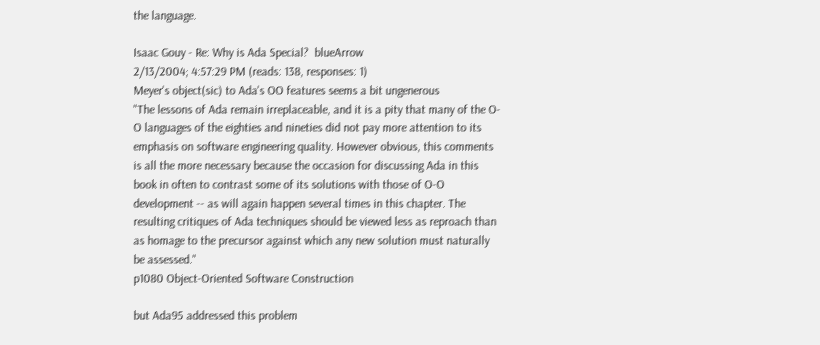the language.

Isaac Gouy - Re: Why is Ada Special?  blueArrow
2/13/2004; 4:57:29 PM (reads: 138, responses: 1)
Meyer's object(sic) to Ada's OO features seems a bit ungenerous
"The lessons of Ada remain irreplaceable, and it is a pity that many of the O-O languages of the eighties and nineties did not pay more attention to its emphasis on software engineering quality. However obvious, this comments is all the more necessary because the occasion for discussing Ada in this book in often to contrast some of its solutions with those of O-O development -- as will again happen several times in this chapter. The resulting critiques of Ada techniques should be viewed less as reproach than as homage to the precursor against which any new solution must naturally be assessed."
p1080 Object-Oriented Software Construction

but Ada95 addressed this problem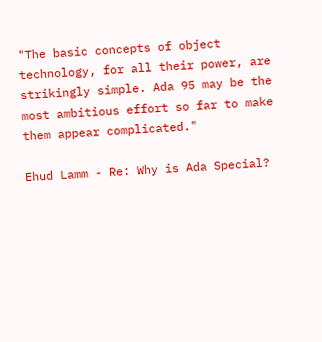"The basic concepts of object technology, for all their power, are strikingly simple. Ada 95 may be the most ambitious effort so far to make them appear complicated."

Ehud Lamm - Re: Why is Ada Special?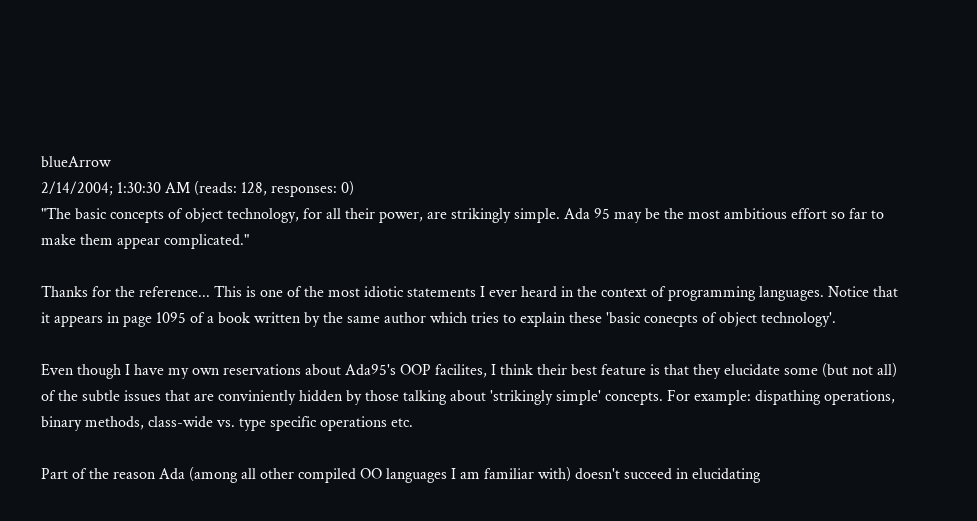blueArrow
2/14/2004; 1:30:30 AM (reads: 128, responses: 0)
"The basic concepts of object technology, for all their power, are strikingly simple. Ada 95 may be the most ambitious effort so far to make them appear complicated."

Thanks for the reference... This is one of the most idiotic statements I ever heard in the context of programming languages. Notice that it appears in page 1095 of a book written by the same author which tries to explain these 'basic conecpts of object technology'.

Even though I have my own reservations about Ada95's OOP facilites, I think their best feature is that they elucidate some (but not all) of the subtle issues that are conviniently hidden by those talking about 'strikingly simple' concepts. For example: dispathing operations, binary methods, class-wide vs. type specific operations etc.

Part of the reason Ada (among all other compiled OO languages I am familiar with) doesn't succeed in elucidating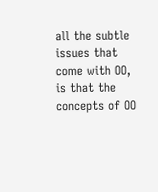all the subtle issues that come with OO, is that the concepts of OO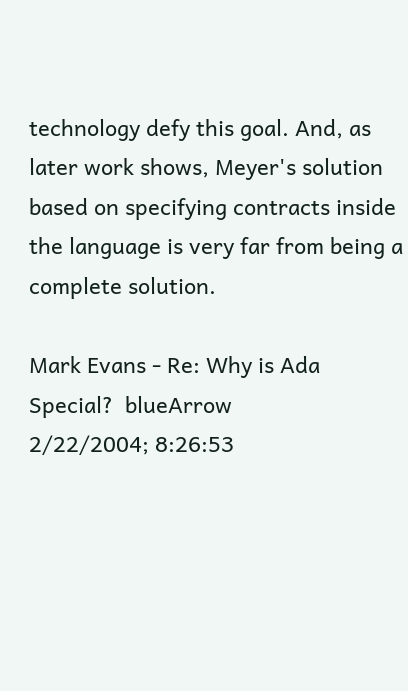technology defy this goal. And, as later work shows, Meyer's solution based on specifying contracts inside the language is very far from being a complete solution.

Mark Evans - Re: Why is Ada Special?  blueArrow
2/22/2004; 8:26:53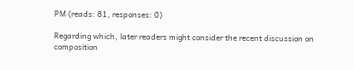PM (reads: 81, responses: 0)

Regarding which, later readers might consider the recent discussion on composition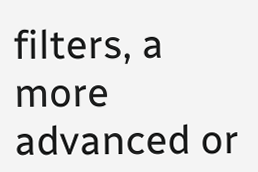filters, a more advanced or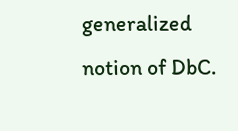generalized notion of DbC.